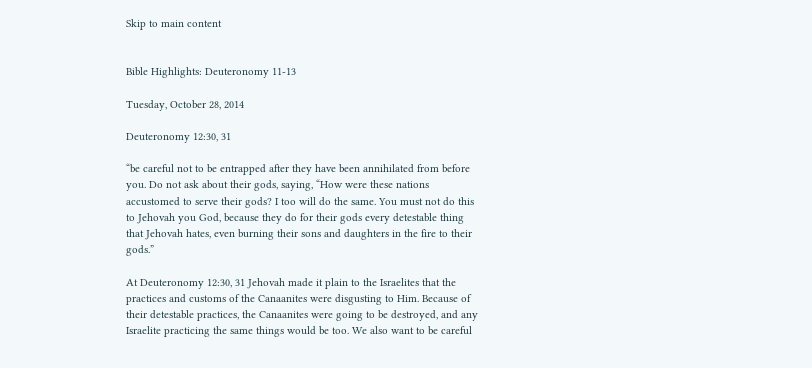Skip to main content


Bible Highlights: Deuteronomy 11-13

Tuesday, October 28, 2014

Deuteronomy 12:30, 31

“be careful not to be entrapped after they have been annihilated from before you. Do not ask about their gods, saying, “How were these nations accustomed to serve their gods? I too will do the same. You must not do this to Jehovah you God, because they do for their gods every detestable thing that Jehovah hates, even burning their sons and daughters in the fire to their gods.”

At Deuteronomy 12:30, 31 Jehovah made it plain to the Israelites that the practices and customs of the Canaanites were disgusting to Him. Because of their detestable practices, the Canaanites were going to be destroyed, and any Israelite practicing the same things would be too. We also want to be careful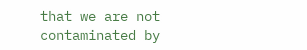that we are not contaminated by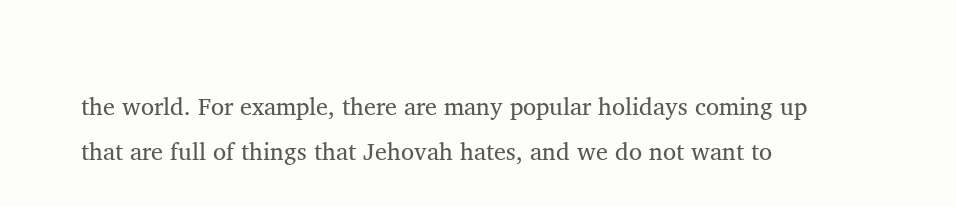the world. For example, there are many popular holidays coming up that are full of things that Jehovah hates, and we do not want to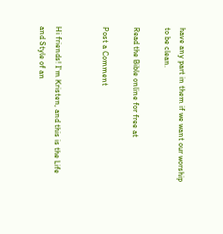have any part in them if we want our worship to be clean.

Read the Bible online for free at

Post a Comment


Hi friends! I'm Kristen, and this is the Life and Style of an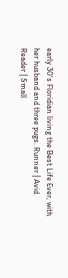early 30's Floridian living the Best Life Ever, with her husband and three pugs. Runner | Avid Reader | Small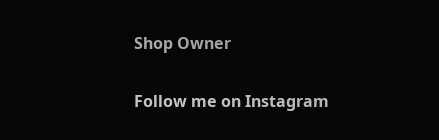Shop Owner

Follow me on Instagram